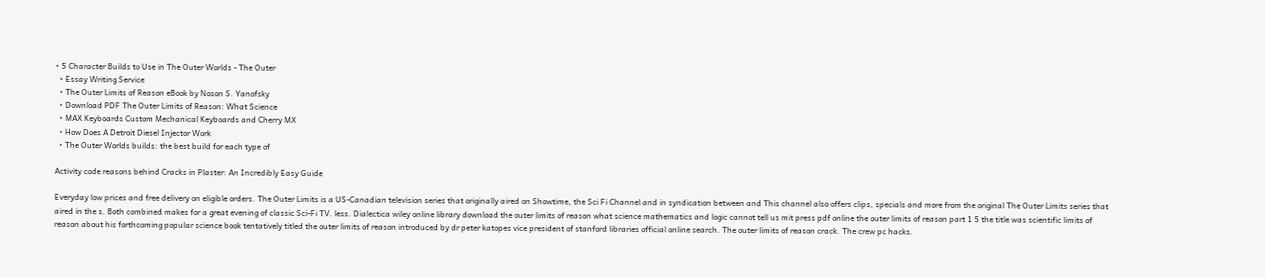• 5 Character Builds to Use in The Outer Worlds - The Outer
  • Essay Writing Service
  • The Outer Limits of Reason eBook by Noson S. Yanofsky
  • Download PDF The Outer Limits of Reason: What Science
  • MAX Keyboards Custom Mechanical Keyboards and Cherry MX
  • How Does A Detroit Diesel Injector Work
  • The Outer Worlds builds: the best build for each type of

Activity code reasons behind Cracks in Plaster: An Incredibly Easy Guide

Everyday low prices and free delivery on eligible orders. The Outer Limits is a US-Canadian television series that originally aired on Showtime, the Sci Fi Channel and in syndication between and This channel also offers clips, specials and more from the original The Outer Limits series that aired in the s. Both combined makes for a great evening of classic Sci-Fi TV. less. Dialectica wiley online library download the outer limits of reason what science mathematics and logic cannot tell us mit press pdf online the outer limits of reason part 1 5 the title was scientific limits of reason about his forthcoming popular science book tentatively titled the outer limits of reason introduced by dr peter katopes vice president of stanford libraries official online search. The outer limits of reason crack. The crew pc hacks.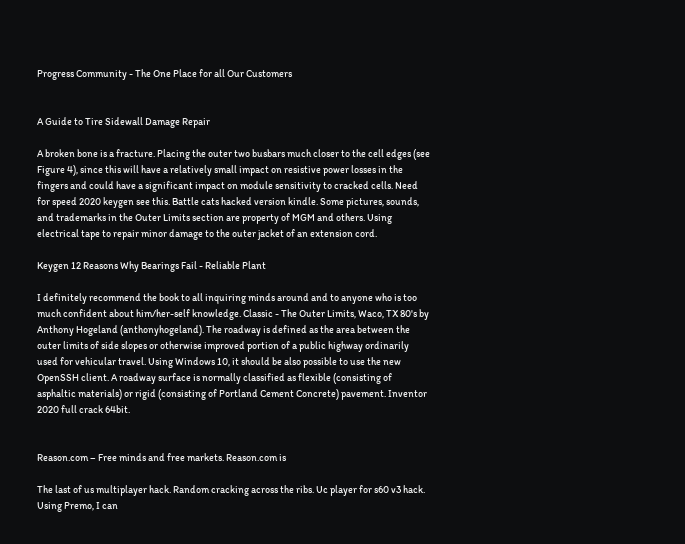Progress Community - The One Place for all Our Customers


A Guide to Tire Sidewall Damage Repair

A broken bone is a fracture. Placing the outer two busbars much closer to the cell edges (see Figure 4), since this will have a relatively small impact on resistive power losses in the fingers and could have a significant impact on module sensitivity to cracked cells. Need for speed 2020 keygen see this. Battle cats hacked version kindle. Some pictures, sounds, and trademarks in the Outer Limits section are property of MGM and others. Using electrical tape to repair minor damage to the outer jacket of an extension cord.

Keygen 12 Reasons Why Bearings Fail - Reliable Plant

I definitely recommend the book to all inquiring minds around and to anyone who is too much confident about him/her-self knowledge. Classic - The Outer Limits, Waco, TX 80's by Anthony Hogeland (anthonyhogeland). The roadway is defined as the area between the outer limits of side slopes or otherwise improved portion of a public highway ordinarily used for vehicular travel. Using Windows 10, it should be also possible to use the new OpenSSH client. A roadway surface is normally classified as flexible (consisting of asphaltic materials) or rigid (consisting of Portland Cement Concrete) pavement. Inventor 2020 full crack 64bit.


Reason.com – Free minds and free markets. Reason.com is

The last of us multiplayer hack. Random cracking across the ribs. Uc player for s60 v3 hack. Using Premo, I can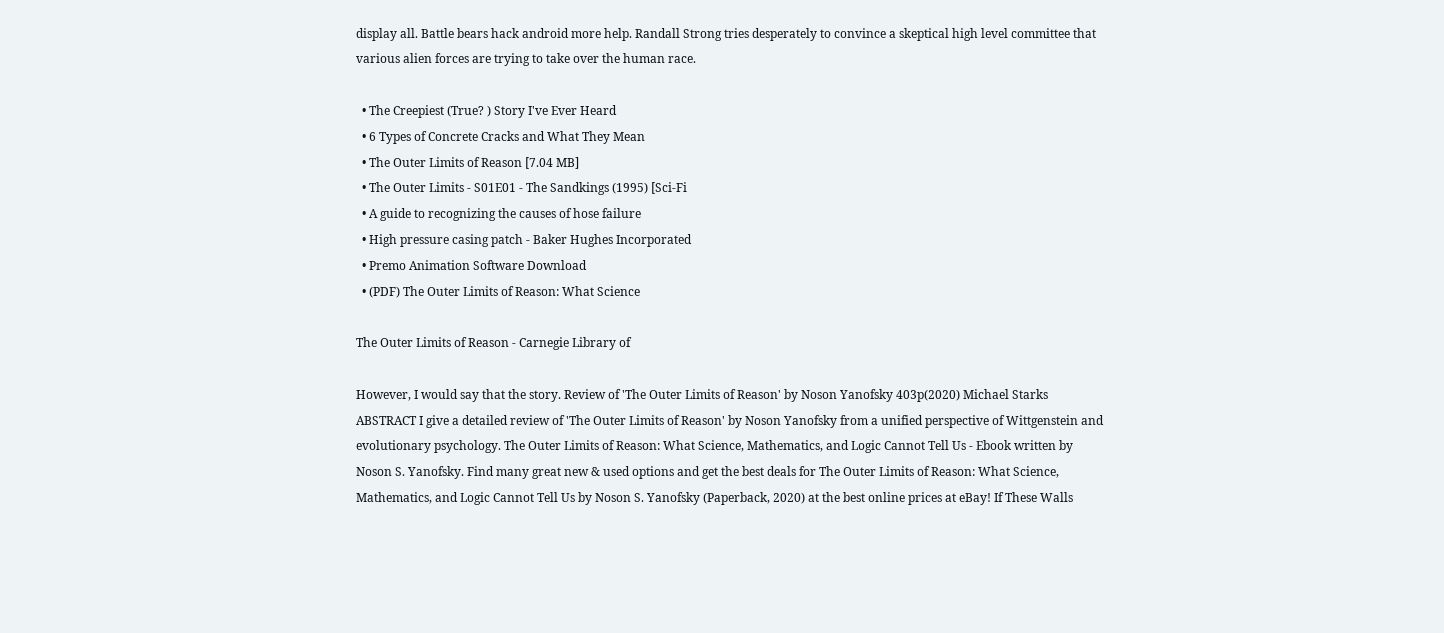display all. Battle bears hack android more help. Randall Strong tries desperately to convince a skeptical high level committee that various alien forces are trying to take over the human race.

  • The Creepiest (True? ) Story I've Ever Heard
  • 6 Types of Concrete Cracks and What They Mean
  • The Outer Limits of Reason [7.04 MB]
  • The Outer Limits - S01E01 - The Sandkings (1995) [Sci-Fi
  • A guide to recognizing the causes of hose failure
  • High pressure casing patch - Baker Hughes Incorporated
  • Premo Animation Software Download
  • (PDF) The Outer Limits of Reason: What Science

The Outer Limits of Reason - Carnegie Library of

However, I would say that the story. Review of 'The Outer Limits of Reason' by Noson Yanofsky 403p(2020) Michael Starks ABSTRACT I give a detailed review of 'The Outer Limits of Reason' by Noson Yanofsky from a unified perspective of Wittgenstein and evolutionary psychology. The Outer Limits of Reason: What Science, Mathematics, and Logic Cannot Tell Us - Ebook written by Noson S. Yanofsky. Find many great new & used options and get the best deals for The Outer Limits of Reason: What Science, Mathematics, and Logic Cannot Tell Us by Noson S. Yanofsky (Paperback, 2020) at the best online prices at eBay! If These Walls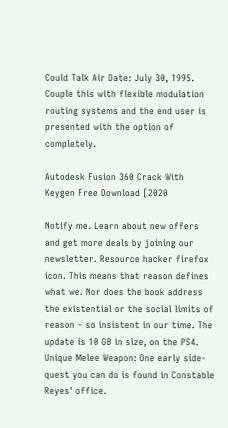Could Talk Air Date: July 30, 1995. Couple this with flexible modulation routing systems and the end user is presented with the option of completely.

Autodesk Fusion 360 Crack With Keygen Free Download [2020

Notify me. Learn about new offers and get more deals by joining our newsletter. Resource hacker firefox icon. This means that reason defines what we. Nor does the book address the existential or the social limits of reason – so insistent in our time. The update is 10 GB in size, on the PS4. Unique Melee Weapon: One early side-quest you can do is found in Constable Reyes' office.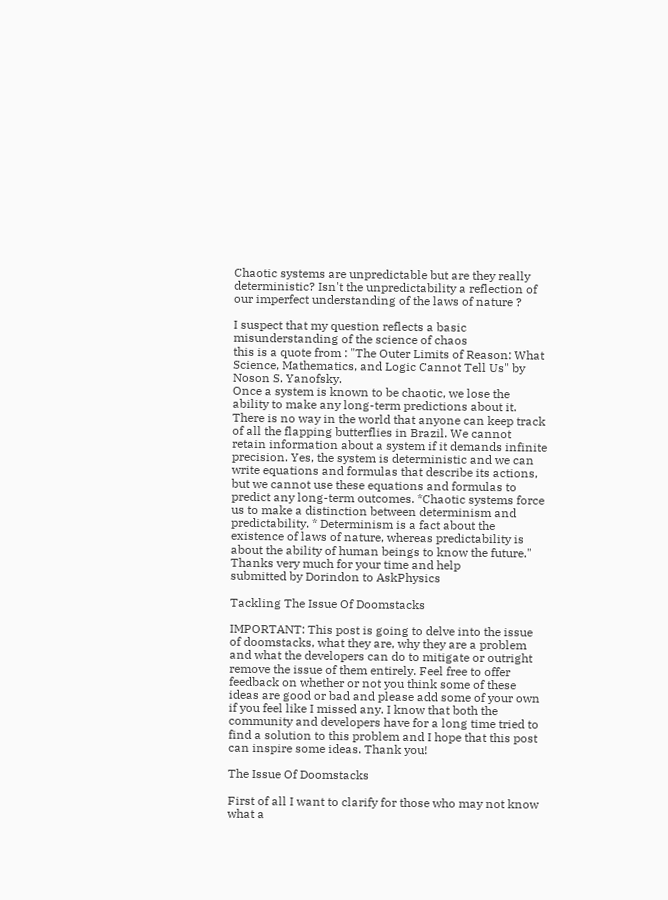Chaotic systems are unpredictable but are they really deterministic? Isn't the unpredictability a reflection of our imperfect understanding of the laws of nature ?

I suspect that my question reflects a basic misunderstanding of the science of chaos
this is a quote from : "The Outer Limits of Reason: What Science, Mathematics, and Logic Cannot Tell Us" by Noson S. Yanofsky.
Once a system is known to be chaotic, we lose the ability to make any long-term predictions about it. There is no way in the world that anyone can keep track of all the flapping butterflies in Brazil. We cannot retain information about a system if it demands infinite precision. Yes, the system is deterministic and we can write equations and formulas that describe its actions, but we cannot use these equations and formulas to predict any long-term outcomes. *Chaotic systems force us to make a distinction between determinism and predictability. * Determinism is a fact about the existence of laws of nature, whereas predictability is about the ability of human beings to know the future."
Thanks very much for your time and help
submitted by Dorindon to AskPhysics

Tackling The Issue Of Doomstacks

IMPORTANT: This post is going to delve into the issue of doomstacks, what they are, why they are a problem and what the developers can do to mitigate or outright remove the issue of them entirely. Feel free to offer feedback on whether or not you think some of these ideas are good or bad and please add some of your own if you feel like I missed any. I know that both the community and developers have for a long time tried to find a solution to this problem and I hope that this post can inspire some ideas. Thank you!

The Issue Of Doomstacks

First of all I want to clarify for those who may not know what a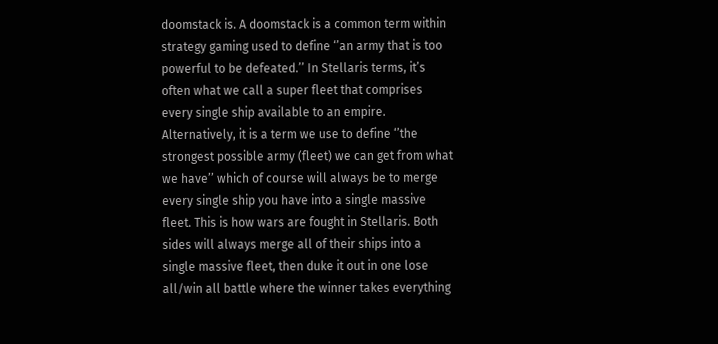doomstack is. A doomstack is a common term within strategy gaming used to define ‘’an army that is too powerful to be defeated.’’ In Stellaris terms, it’s often what we call a super fleet that comprises every single ship available to an empire. Alternatively, it is a term we use to define ‘’the strongest possible army (fleet) we can get from what we have’’ which of course will always be to merge every single ship you have into a single massive fleet. This is how wars are fought in Stellaris. Both sides will always merge all of their ships into a single massive fleet, then duke it out in one lose all/win all battle where the winner takes everything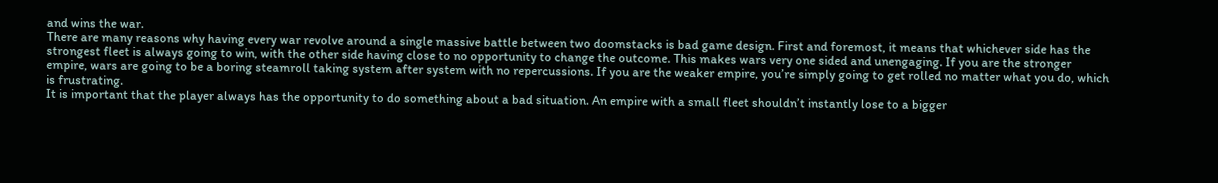and wins the war.
There are many reasons why having every war revolve around a single massive battle between two doomstacks is bad game design. First and foremost, it means that whichever side has the strongest fleet is always going to win, with the other side having close to no opportunity to change the outcome. This makes wars very one sided and unengaging. If you are the stronger empire, wars are going to be a boring steamroll taking system after system with no repercussions. If you are the weaker empire, you’re simply going to get rolled no matter what you do, which is frustrating.
It is important that the player always has the opportunity to do something about a bad situation. An empire with a small fleet shouldn’t instantly lose to a bigger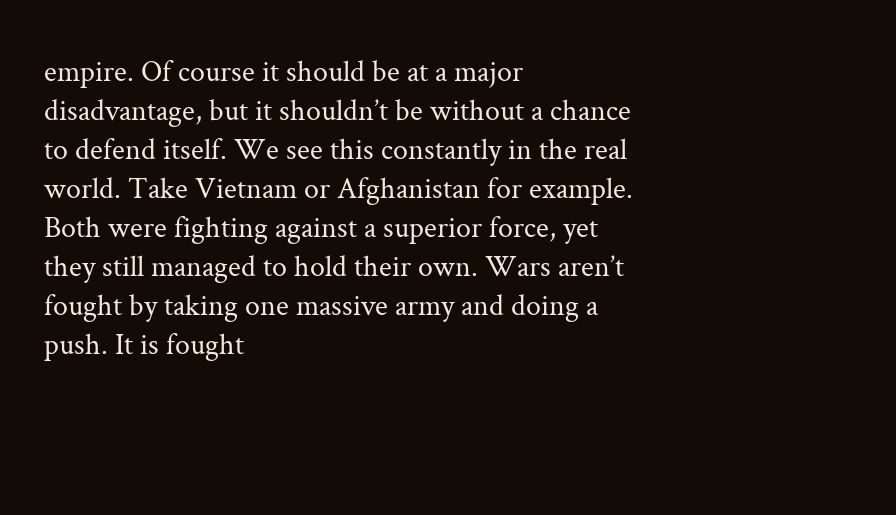empire. Of course it should be at a major disadvantage, but it shouldn’t be without a chance to defend itself. We see this constantly in the real world. Take Vietnam or Afghanistan for example. Both were fighting against a superior force, yet they still managed to hold their own. Wars aren’t fought by taking one massive army and doing a push. It is fought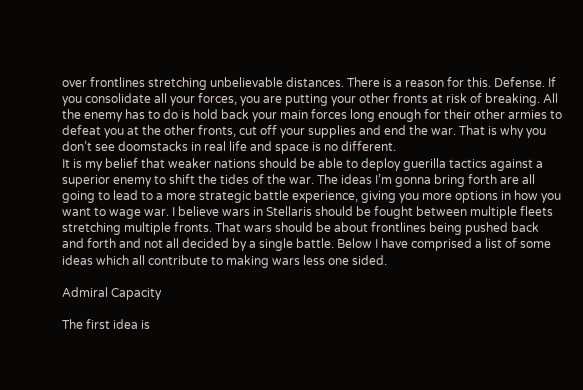over frontlines stretching unbelievable distances. There is a reason for this. Defense. If you consolidate all your forces, you are putting your other fronts at risk of breaking. All the enemy has to do is hold back your main forces long enough for their other armies to defeat you at the other fronts, cut off your supplies and end the war. That is why you don’t see doomstacks in real life and space is no different.
It is my belief that weaker nations should be able to deploy guerilla tactics against a superior enemy to shift the tides of the war. The ideas I’m gonna bring forth are all going to lead to a more strategic battle experience, giving you more options in how you want to wage war. I believe wars in Stellaris should be fought between multiple fleets stretching multiple fronts. That wars should be about frontlines being pushed back and forth and not all decided by a single battle. Below I have comprised a list of some ideas which all contribute to making wars less one sided.

Admiral Capacity

The first idea is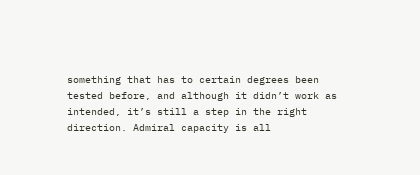something that has to certain degrees been tested before, and although it didn’t work as intended, it’s still a step in the right direction. Admiral capacity is all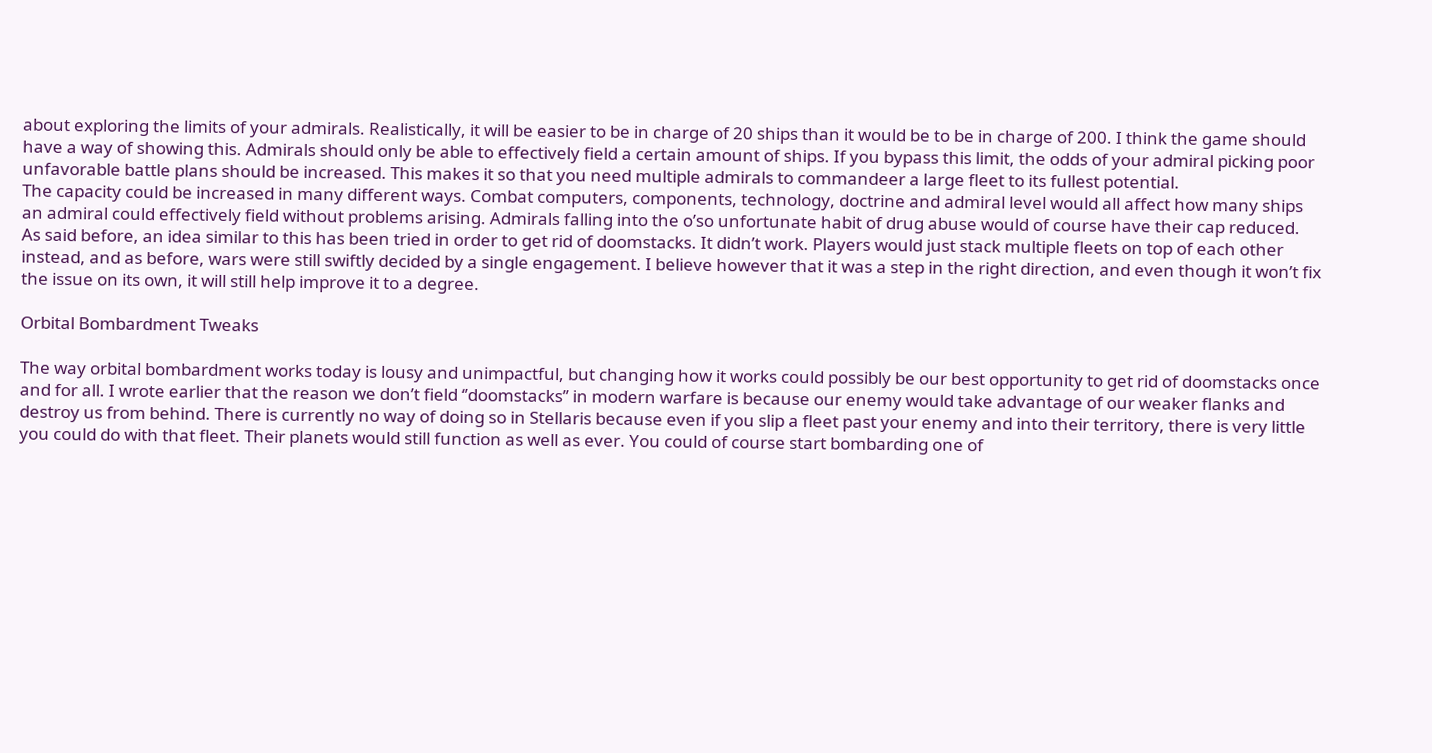about exploring the limits of your admirals. Realistically, it will be easier to be in charge of 20 ships than it would be to be in charge of 200. I think the game should have a way of showing this. Admirals should only be able to effectively field a certain amount of ships. If you bypass this limit, the odds of your admiral picking poor unfavorable battle plans should be increased. This makes it so that you need multiple admirals to commandeer a large fleet to its fullest potential.
The capacity could be increased in many different ways. Combat computers, components, technology, doctrine and admiral level would all affect how many ships an admiral could effectively field without problems arising. Admirals falling into the o’so unfortunate habit of drug abuse would of course have their cap reduced.
As said before, an idea similar to this has been tried in order to get rid of doomstacks. It didn’t work. Players would just stack multiple fleets on top of each other instead, and as before, wars were still swiftly decided by a single engagement. I believe however that it was a step in the right direction, and even though it won’t fix the issue on its own, it will still help improve it to a degree.

Orbital Bombardment Tweaks

The way orbital bombardment works today is lousy and unimpactful, but changing how it works could possibly be our best opportunity to get rid of doomstacks once and for all. I wrote earlier that the reason we don’t field ‘’doomstacks’’ in modern warfare is because our enemy would take advantage of our weaker flanks and destroy us from behind. There is currently no way of doing so in Stellaris because even if you slip a fleet past your enemy and into their territory, there is very little you could do with that fleet. Their planets would still function as well as ever. You could of course start bombarding one of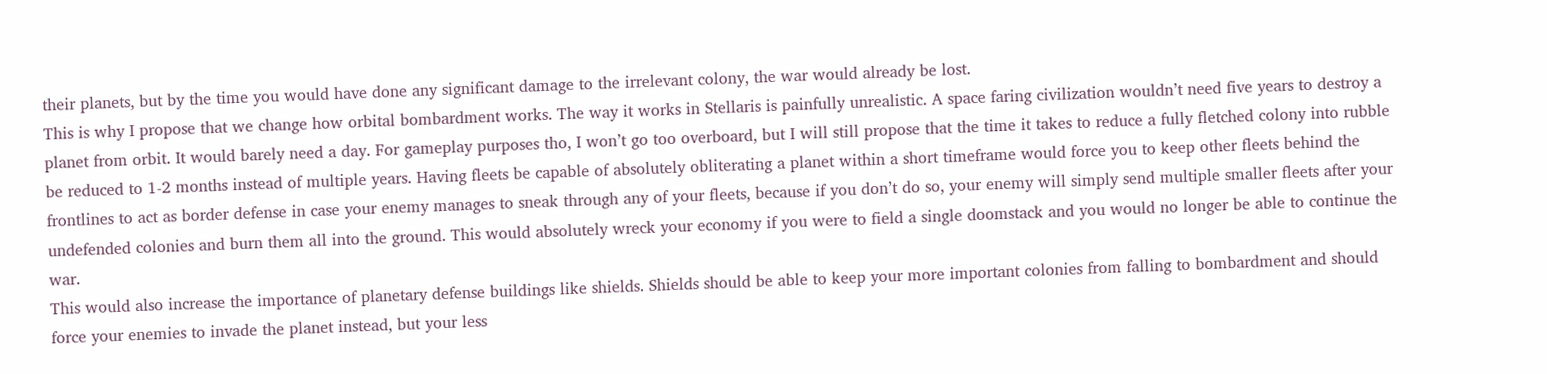their planets, but by the time you would have done any significant damage to the irrelevant colony, the war would already be lost.
This is why I propose that we change how orbital bombardment works. The way it works in Stellaris is painfully unrealistic. A space faring civilization wouldn’t need five years to destroy a planet from orbit. It would barely need a day. For gameplay purposes tho, I won’t go too overboard, but I will still propose that the time it takes to reduce a fully fletched colony into rubble be reduced to 1-2 months instead of multiple years. Having fleets be capable of absolutely obliterating a planet within a short timeframe would force you to keep other fleets behind the frontlines to act as border defense in case your enemy manages to sneak through any of your fleets, because if you don’t do so, your enemy will simply send multiple smaller fleets after your undefended colonies and burn them all into the ground. This would absolutely wreck your economy if you were to field a single doomstack and you would no longer be able to continue the war.
This would also increase the importance of planetary defense buildings like shields. Shields should be able to keep your more important colonies from falling to bombardment and should force your enemies to invade the planet instead, but your less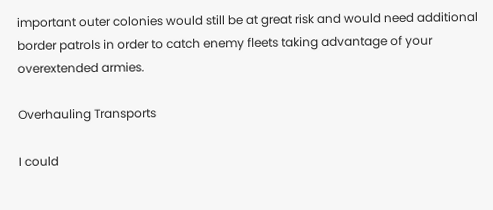important outer colonies would still be at great risk and would need additional border patrols in order to catch enemy fleets taking advantage of your overextended armies.

Overhauling Transports

I could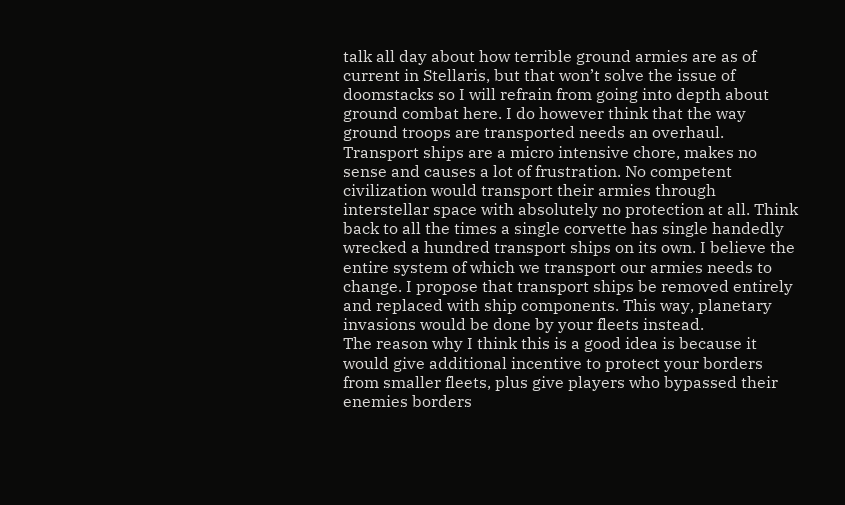talk all day about how terrible ground armies are as of current in Stellaris, but that won’t solve the issue of doomstacks so I will refrain from going into depth about ground combat here. I do however think that the way ground troops are transported needs an overhaul. Transport ships are a micro intensive chore, makes no sense and causes a lot of frustration. No competent civilization would transport their armies through interstellar space with absolutely no protection at all. Think back to all the times a single corvette has single handedly wrecked a hundred transport ships on its own. I believe the entire system of which we transport our armies needs to change. I propose that transport ships be removed entirely and replaced with ship components. This way, planetary invasions would be done by your fleets instead.
The reason why I think this is a good idea is because it would give additional incentive to protect your borders from smaller fleets, plus give players who bypassed their enemies borders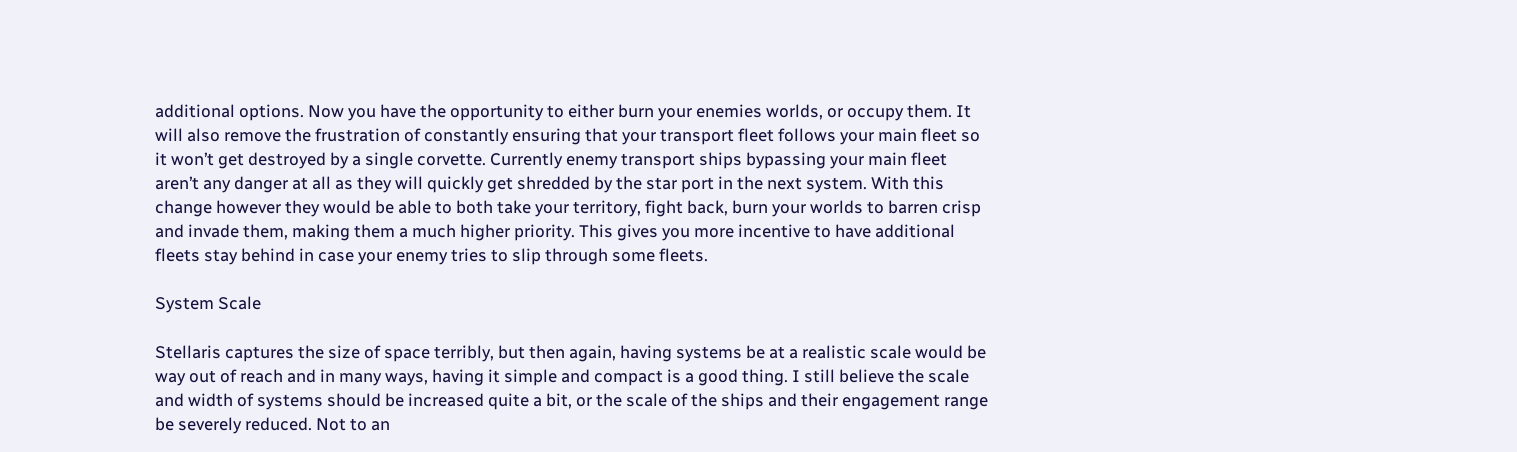additional options. Now you have the opportunity to either burn your enemies worlds, or occupy them. It will also remove the frustration of constantly ensuring that your transport fleet follows your main fleet so it won’t get destroyed by a single corvette. Currently enemy transport ships bypassing your main fleet aren’t any danger at all as they will quickly get shredded by the star port in the next system. With this change however they would be able to both take your territory, fight back, burn your worlds to barren crisp and invade them, making them a much higher priority. This gives you more incentive to have additional fleets stay behind in case your enemy tries to slip through some fleets.

System Scale

Stellaris captures the size of space terribly, but then again, having systems be at a realistic scale would be way out of reach and in many ways, having it simple and compact is a good thing. I still believe the scale and width of systems should be increased quite a bit, or the scale of the ships and their engagement range be severely reduced. Not to an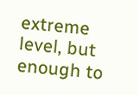extreme level, but enough to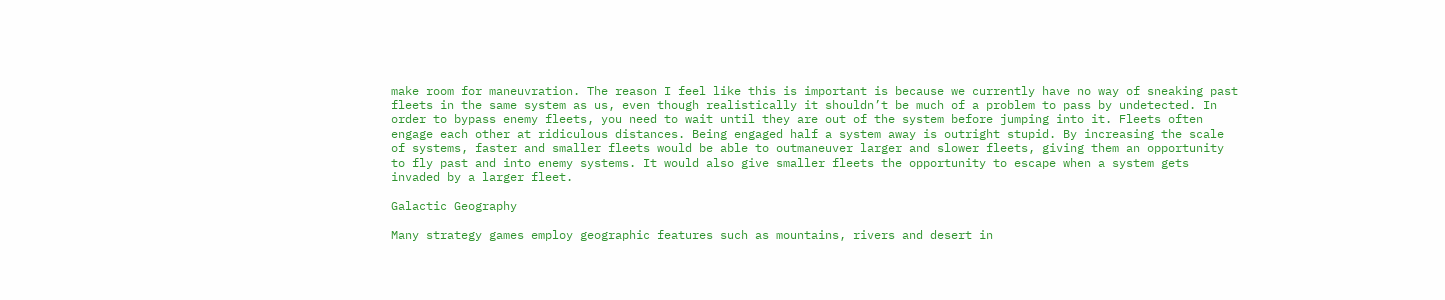make room for maneuvration. The reason I feel like this is important is because we currently have no way of sneaking past fleets in the same system as us, even though realistically it shouldn’t be much of a problem to pass by undetected. In order to bypass enemy fleets, you need to wait until they are out of the system before jumping into it. Fleets often engage each other at ridiculous distances. Being engaged half a system away is outright stupid. By increasing the scale of systems, faster and smaller fleets would be able to outmaneuver larger and slower fleets, giving them an opportunity to fly past and into enemy systems. It would also give smaller fleets the opportunity to escape when a system gets invaded by a larger fleet.

Galactic Geography

Many strategy games employ geographic features such as mountains, rivers and desert in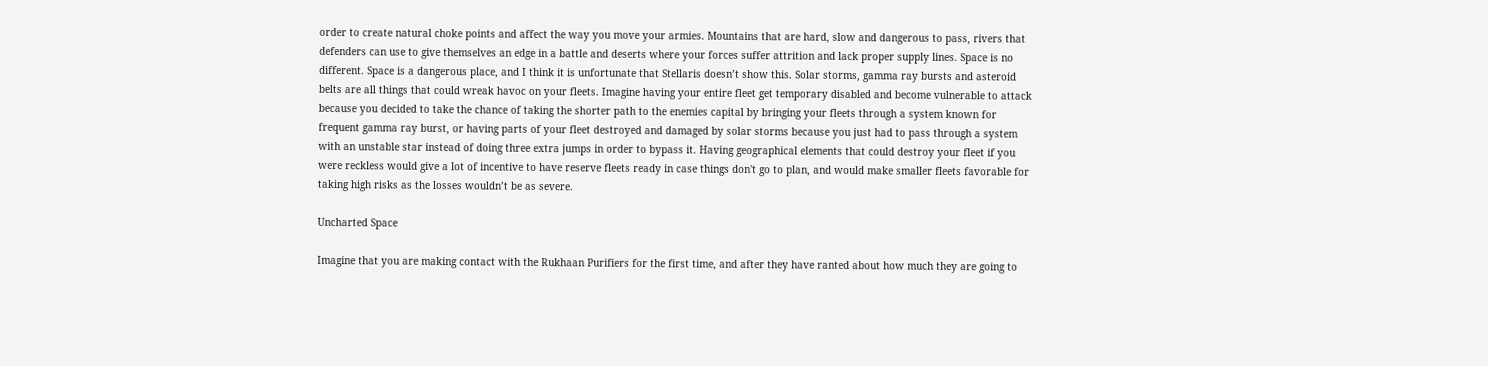order to create natural choke points and affect the way you move your armies. Mountains that are hard, slow and dangerous to pass, rivers that defenders can use to give themselves an edge in a battle and deserts where your forces suffer attrition and lack proper supply lines. Space is no different. Space is a dangerous place, and I think it is unfortunate that Stellaris doesn’t show this. Solar storms, gamma ray bursts and asteroid belts are all things that could wreak havoc on your fleets. Imagine having your entire fleet get temporary disabled and become vulnerable to attack because you decided to take the chance of taking the shorter path to the enemies capital by bringing your fleets through a system known for frequent gamma ray burst, or having parts of your fleet destroyed and damaged by solar storms because you just had to pass through a system with an unstable star instead of doing three extra jumps in order to bypass it. Having geographical elements that could destroy your fleet if you were reckless would give a lot of incentive to have reserve fleets ready in case things don't go to plan, and would make smaller fleets favorable for taking high risks as the losses wouldn’t be as severe.

Uncharted Space

Imagine that you are making contact with the Rukhaan Purifiers for the first time, and after they have ranted about how much they are going to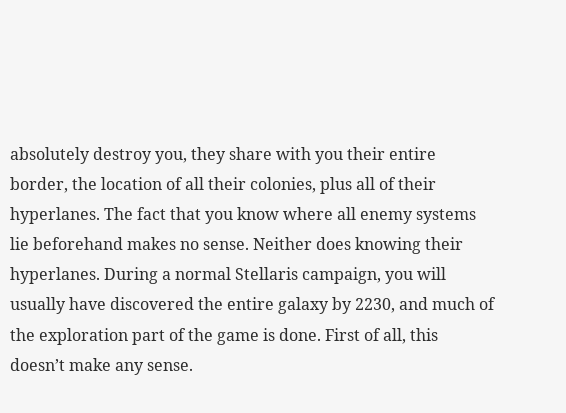absolutely destroy you, they share with you their entire border, the location of all their colonies, plus all of their hyperlanes. The fact that you know where all enemy systems lie beforehand makes no sense. Neither does knowing their hyperlanes. During a normal Stellaris campaign, you will usually have discovered the entire galaxy by 2230, and much of the exploration part of the game is done. First of all, this doesn’t make any sense.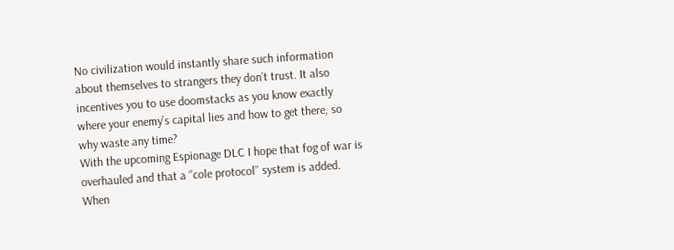No civilization would instantly share such information about themselves to strangers they don’t trust. It also incentives you to use doomstacks as you know exactly where your enemy’s capital lies and how to get there, so why waste any time?
With the upcoming Espionage DLC I hope that fog of war is overhauled and that a ‘’cole protocol’’ system is added. When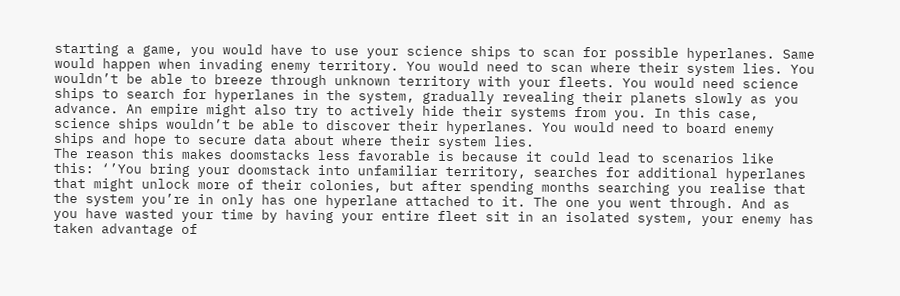starting a game, you would have to use your science ships to scan for possible hyperlanes. Same would happen when invading enemy territory. You would need to scan where their system lies. You wouldn’t be able to breeze through unknown territory with your fleets. You would need science ships to search for hyperlanes in the system, gradually revealing their planets slowly as you advance. An empire might also try to actively hide their systems from you. In this case, science ships wouldn’t be able to discover their hyperlanes. You would need to board enemy ships and hope to secure data about where their system lies.
The reason this makes doomstacks less favorable is because it could lead to scenarios like this: ‘’You bring your doomstack into unfamiliar territory, searches for additional hyperlanes that might unlock more of their colonies, but after spending months searching you realise that the system you’re in only has one hyperlane attached to it. The one you went through. And as you have wasted your time by having your entire fleet sit in an isolated system, your enemy has taken advantage of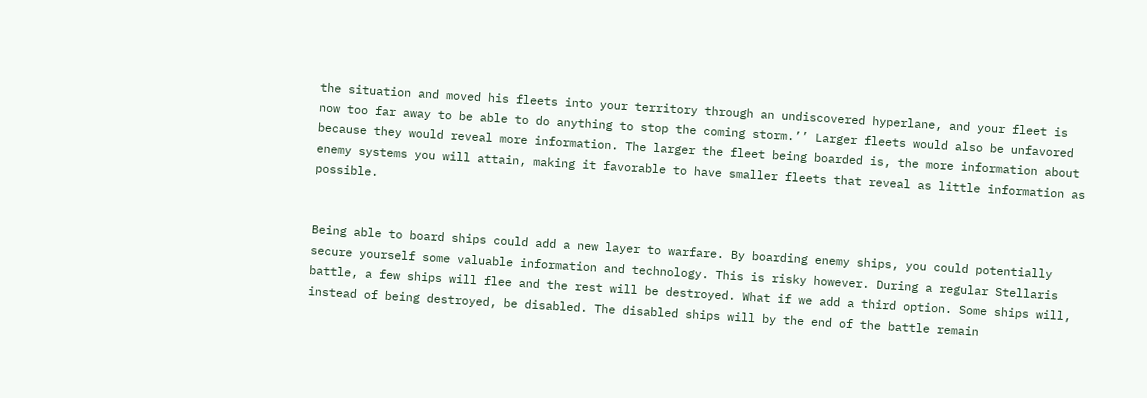the situation and moved his fleets into your territory through an undiscovered hyperlane, and your fleet is now too far away to be able to do anything to stop the coming storm.’’ Larger fleets would also be unfavored because they would reveal more information. The larger the fleet being boarded is, the more information about enemy systems you will attain, making it favorable to have smaller fleets that reveal as little information as possible.


Being able to board ships could add a new layer to warfare. By boarding enemy ships, you could potentially secure yourself some valuable information and technology. This is risky however. During a regular Stellaris battle, a few ships will flee and the rest will be destroyed. What if we add a third option. Some ships will, instead of being destroyed, be disabled. The disabled ships will by the end of the battle remain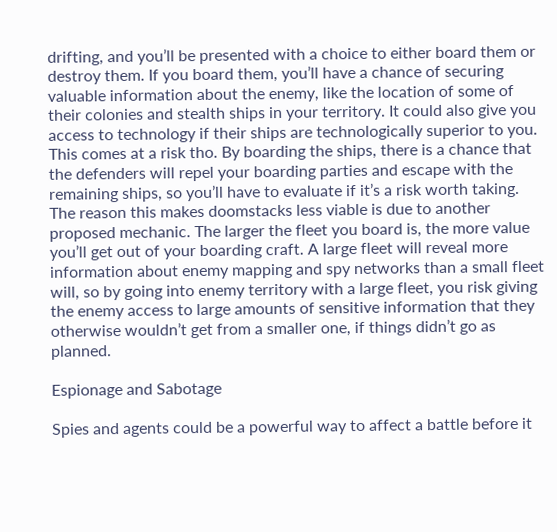drifting, and you’ll be presented with a choice to either board them or destroy them. If you board them, you’ll have a chance of securing valuable information about the enemy, like the location of some of their colonies and stealth ships in your territory. It could also give you access to technology if their ships are technologically superior to you. This comes at a risk tho. By boarding the ships, there is a chance that the defenders will repel your boarding parties and escape with the remaining ships, so you’ll have to evaluate if it’s a risk worth taking.
The reason this makes doomstacks less viable is due to another proposed mechanic. The larger the fleet you board is, the more value you’ll get out of your boarding craft. A large fleet will reveal more information about enemy mapping and spy networks than a small fleet will, so by going into enemy territory with a large fleet, you risk giving the enemy access to large amounts of sensitive information that they otherwise wouldn’t get from a smaller one, if things didn’t go as planned.

Espionage and Sabotage

Spies and agents could be a powerful way to affect a battle before it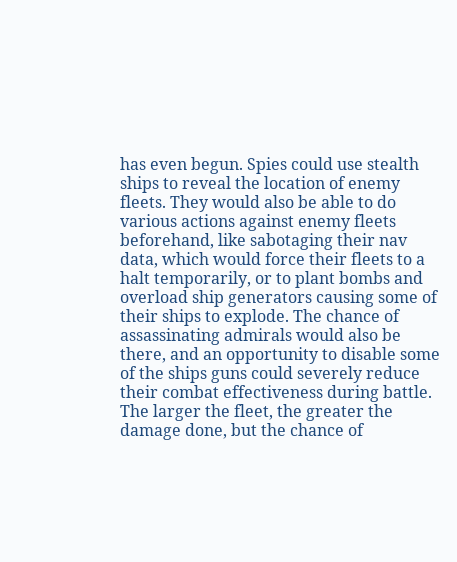has even begun. Spies could use stealth ships to reveal the location of enemy fleets. They would also be able to do various actions against enemy fleets beforehand, like sabotaging their nav data, which would force their fleets to a halt temporarily, or to plant bombs and overload ship generators causing some of their ships to explode. The chance of assassinating admirals would also be there, and an opportunity to disable some of the ships guns could severely reduce their combat effectiveness during battle. The larger the fleet, the greater the damage done, but the chance of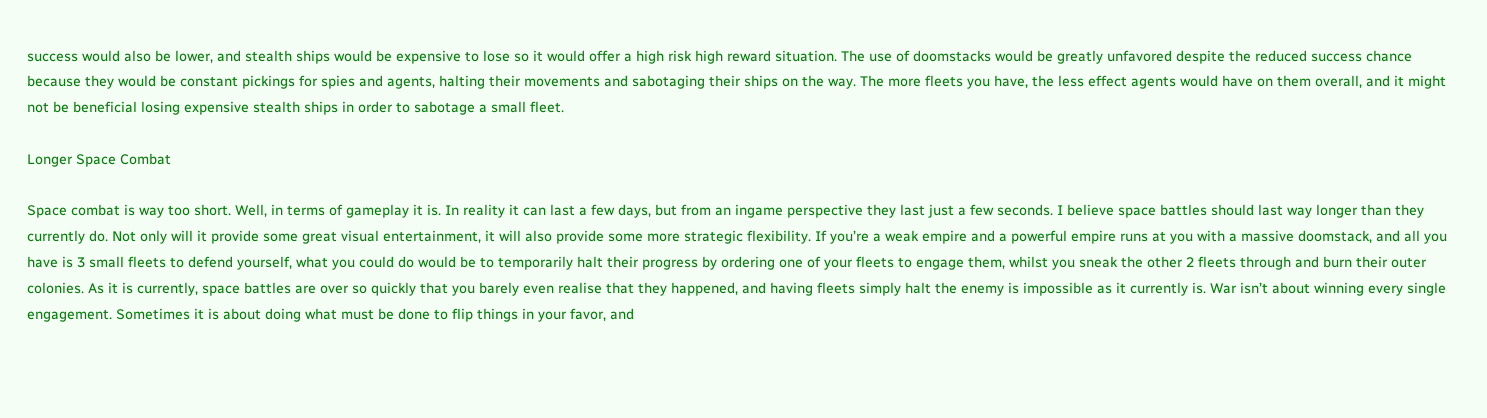success would also be lower, and stealth ships would be expensive to lose so it would offer a high risk high reward situation. The use of doomstacks would be greatly unfavored despite the reduced success chance because they would be constant pickings for spies and agents, halting their movements and sabotaging their ships on the way. The more fleets you have, the less effect agents would have on them overall, and it might not be beneficial losing expensive stealth ships in order to sabotage a small fleet.

Longer Space Combat

Space combat is way too short. Well, in terms of gameplay it is. In reality it can last a few days, but from an ingame perspective they last just a few seconds. I believe space battles should last way longer than they currently do. Not only will it provide some great visual entertainment, it will also provide some more strategic flexibility. If you’re a weak empire and a powerful empire runs at you with a massive doomstack, and all you have is 3 small fleets to defend yourself, what you could do would be to temporarily halt their progress by ordering one of your fleets to engage them, whilst you sneak the other 2 fleets through and burn their outer colonies. As it is currently, space battles are over so quickly that you barely even realise that they happened, and having fleets simply halt the enemy is impossible as it currently is. War isn’t about winning every single engagement. Sometimes it is about doing what must be done to flip things in your favor, and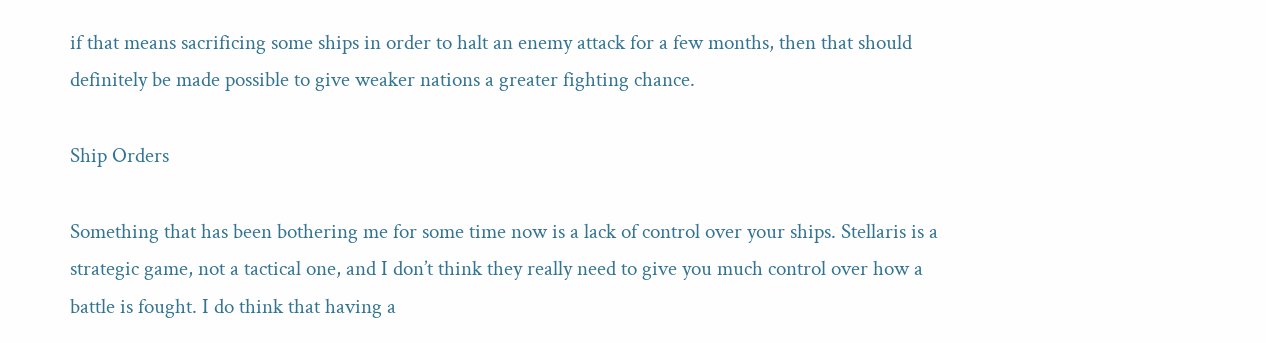if that means sacrificing some ships in order to halt an enemy attack for a few months, then that should definitely be made possible to give weaker nations a greater fighting chance.

Ship Orders

Something that has been bothering me for some time now is a lack of control over your ships. Stellaris is a strategic game, not a tactical one, and I don’t think they really need to give you much control over how a battle is fought. I do think that having a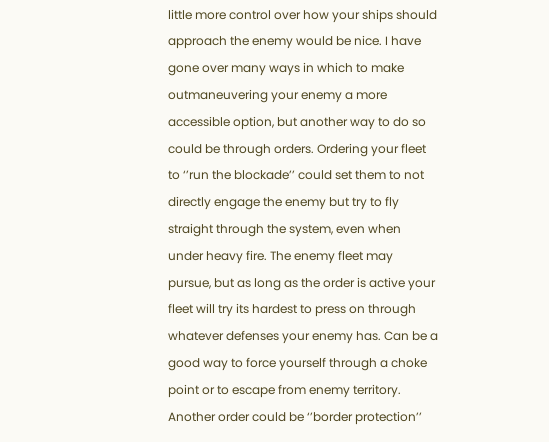little more control over how your ships should approach the enemy would be nice. I have gone over many ways in which to make outmaneuvering your enemy a more accessible option, but another way to do so could be through orders. Ordering your fleet to ‘’run the blockade’’ could set them to not directly engage the enemy but try to fly straight through the system, even when under heavy fire. The enemy fleet may pursue, but as long as the order is active your fleet will try its hardest to press on through whatever defenses your enemy has. Can be a good way to force yourself through a choke point or to escape from enemy territory. Another order could be ‘’border protection’’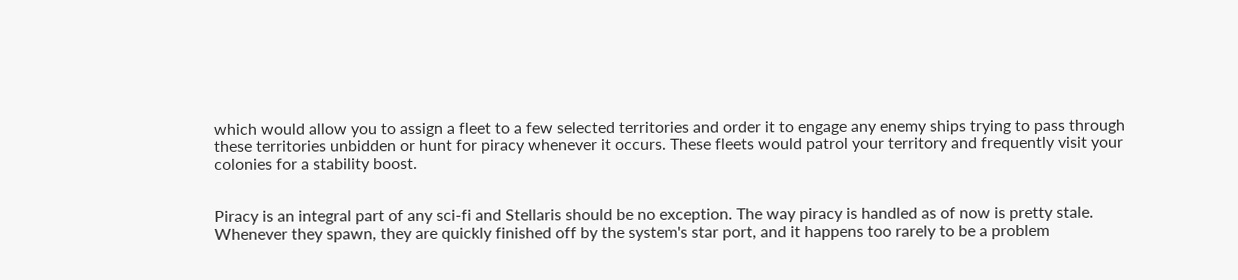which would allow you to assign a fleet to a few selected territories and order it to engage any enemy ships trying to pass through these territories unbidden or hunt for piracy whenever it occurs. These fleets would patrol your territory and frequently visit your colonies for a stability boost.


Piracy is an integral part of any sci-fi and Stellaris should be no exception. The way piracy is handled as of now is pretty stale. Whenever they spawn, they are quickly finished off by the system's star port, and it happens too rarely to be a problem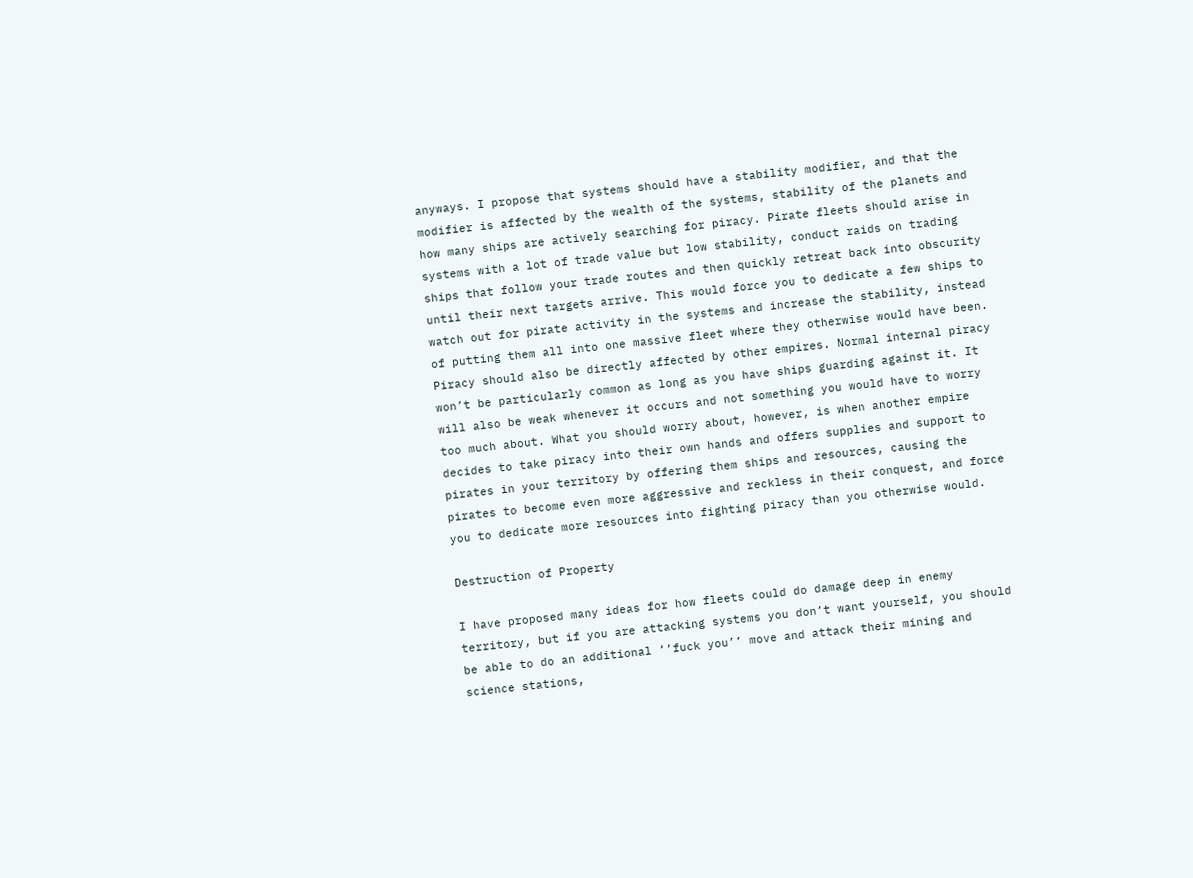anyways. I propose that systems should have a stability modifier, and that the modifier is affected by the wealth of the systems, stability of the planets and how many ships are actively searching for piracy. Pirate fleets should arise in systems with a lot of trade value but low stability, conduct raids on trading ships that follow your trade routes and then quickly retreat back into obscurity until their next targets arrive. This would force you to dedicate a few ships to watch out for pirate activity in the systems and increase the stability, instead of putting them all into one massive fleet where they otherwise would have been.
Piracy should also be directly affected by other empires. Normal internal piracy won’t be particularly common as long as you have ships guarding against it. It will also be weak whenever it occurs and not something you would have to worry too much about. What you should worry about, however, is when another empire decides to take piracy into their own hands and offers supplies and support to pirates in your territory by offering them ships and resources, causing the pirates to become even more aggressive and reckless in their conquest, and force you to dedicate more resources into fighting piracy than you otherwise would.

Destruction of Property

I have proposed many ideas for how fleets could do damage deep in enemy territory, but if you are attacking systems you don’t want yourself, you should be able to do an additional ‘’fuck you’’ move and attack their mining and science stations,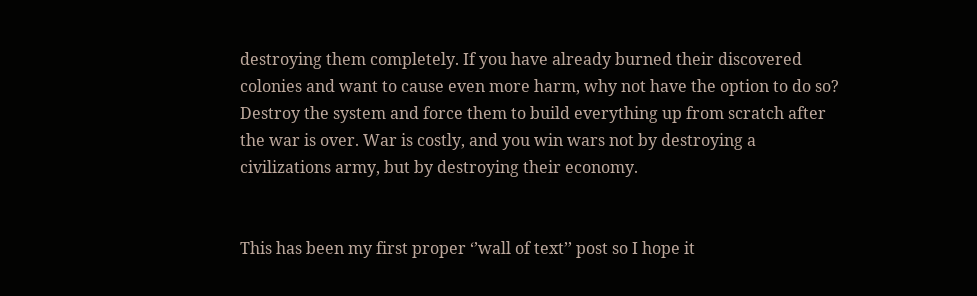destroying them completely. If you have already burned their discovered colonies and want to cause even more harm, why not have the option to do so? Destroy the system and force them to build everything up from scratch after the war is over. War is costly, and you win wars not by destroying a civilizations army, but by destroying their economy.


This has been my first proper ‘’wall of text’’ post so I hope it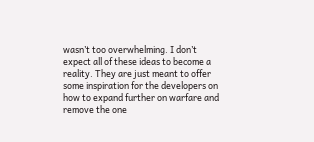wasn’t too overwhelming. I don’t expect all of these ideas to become a reality. They are just meant to offer some inspiration for the developers on how to expand further on warfare and remove the one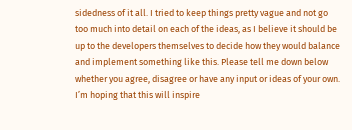sidedness of it all. I tried to keep things pretty vague and not go too much into detail on each of the ideas, as I believe it should be up to the developers themselves to decide how they would balance and implement something like this. Please tell me down below whether you agree, disagree or have any input or ideas of your own. I’m hoping that this will inspire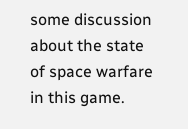some discussion about the state of space warfare in this game.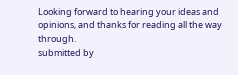Looking forward to hearing your ideas and opinions, and thanks for reading all the way through.
submitted by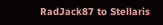RadJack87 to Stellaris